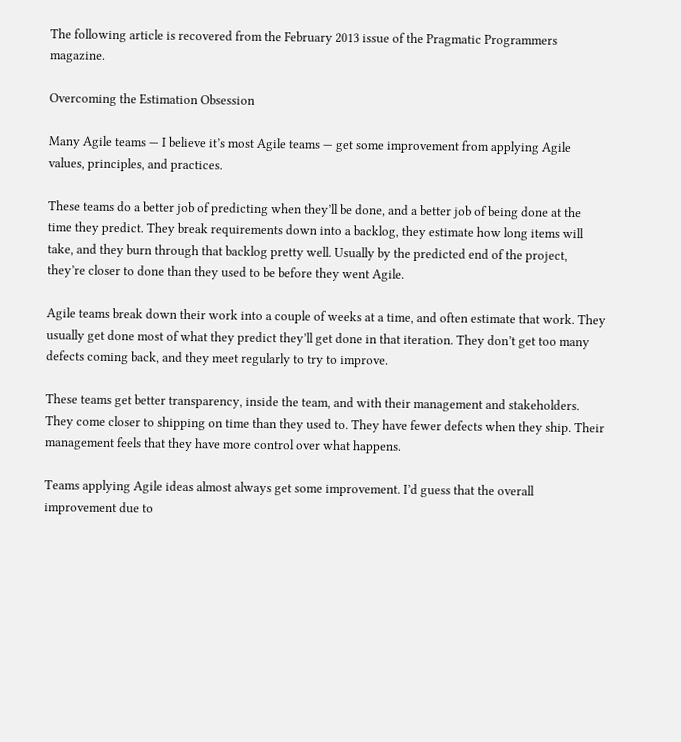The following article is recovered from the February 2013 issue of the Pragmatic Programmers magazine.

Overcoming the Estimation Obsession

Many Agile teams — I believe it’s most Agile teams — get some improvement from applying Agile values, principles, and practices.

These teams do a better job of predicting when they’ll be done, and a better job of being done at the time they predict. They break requirements down into a backlog, they estimate how long items will take, and they burn through that backlog pretty well. Usually by the predicted end of the project, they’re closer to done than they used to be before they went Agile.

Agile teams break down their work into a couple of weeks at a time, and often estimate that work. They usually get done most of what they predict they’ll get done in that iteration. They don’t get too many defects coming back, and they meet regularly to try to improve.

These teams get better transparency, inside the team, and with their management and stakeholders. They come closer to shipping on time than they used to. They have fewer defects when they ship. Their management feels that they have more control over what happens.

Teams applying Agile ideas almost always get some improvement. I’d guess that the overall improvement due to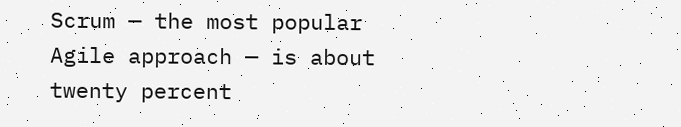Scrum — the most popular Agile approach — is about twenty percent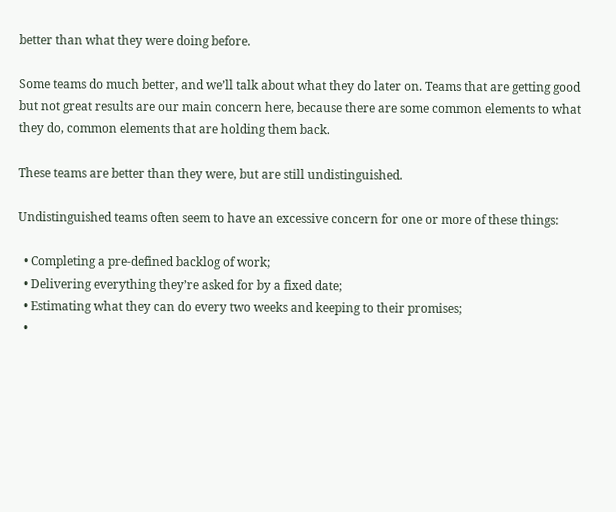better than what they were doing before.

Some teams do much better, and we’ll talk about what they do later on. Teams that are getting good but not great results are our main concern here, because there are some common elements to what they do, common elements that are holding them back.

These teams are better than they were, but are still undistinguished.

Undistinguished teams often seem to have an excessive concern for one or more of these things:

  • Completing a pre-defined backlog of work;
  • Delivering everything they’re asked for by a fixed date;
  • Estimating what they can do every two weeks and keeping to their promises;
  •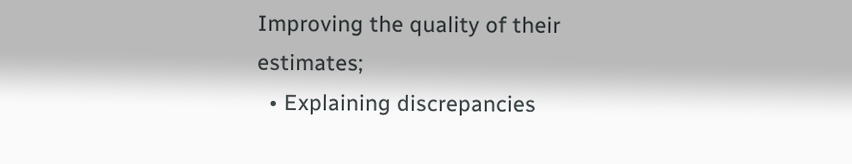Improving the quality of their estimates;
  • Explaining discrepancies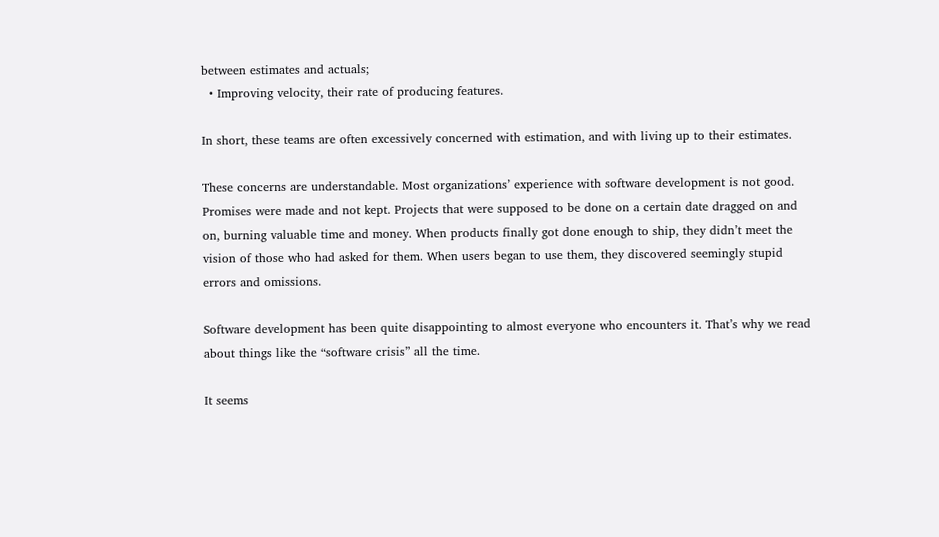between estimates and actuals;
  • Improving velocity, their rate of producing features.

In short, these teams are often excessively concerned with estimation, and with living up to their estimates.

These concerns are understandable. Most organizations’ experience with software development is not good. Promises were made and not kept. Projects that were supposed to be done on a certain date dragged on and on, burning valuable time and money. When products finally got done enough to ship, they didn’t meet the vision of those who had asked for them. When users began to use them, they discovered seemingly stupid errors and omissions.

Software development has been quite disappointing to almost everyone who encounters it. That’s why we read about things like the “software crisis” all the time.

It seems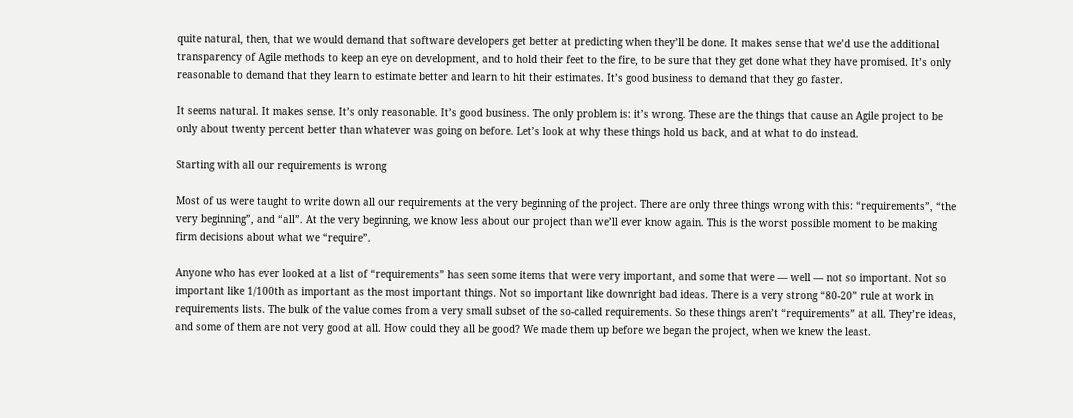quite natural, then, that we would demand that software developers get better at predicting when they’ll be done. It makes sense that we’d use the additional transparency of Agile methods to keep an eye on development, and to hold their feet to the fire, to be sure that they get done what they have promised. It’s only reasonable to demand that they learn to estimate better and learn to hit their estimates. It’s good business to demand that they go faster.

It seems natural. It makes sense. It’s only reasonable. It’s good business. The only problem is: it’s wrong. These are the things that cause an Agile project to be only about twenty percent better than whatever was going on before. Let’s look at why these things hold us back, and at what to do instead.

Starting with all our requirements is wrong

Most of us were taught to write down all our requirements at the very beginning of the project. There are only three things wrong with this: “requirements”, “the very beginning”, and “all”. At the very beginning, we know less about our project than we’ll ever know again. This is the worst possible moment to be making firm decisions about what we “require”.

Anyone who has ever looked at a list of “requirements” has seen some items that were very important, and some that were — well — not so important. Not so important like 1/100th as important as the most important things. Not so important like downright bad ideas. There is a very strong “80-20” rule at work in requirements lists. The bulk of the value comes from a very small subset of the so-called requirements. So these things aren’t “requirements” at all. They’re ideas, and some of them are not very good at all. How could they all be good? We made them up before we began the project, when we knew the least.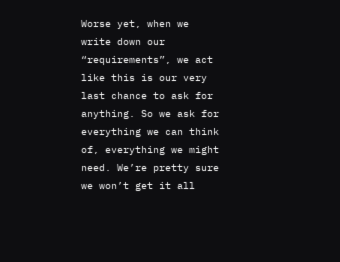Worse yet, when we write down our “requirements”, we act like this is our very last chance to ask for anything. So we ask for everything we can think of, everything we might need. We’re pretty sure we won’t get it all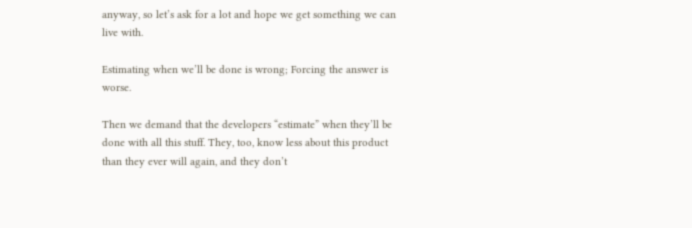anyway, so let’s ask for a lot and hope we get something we can live with.

Estimating when we’ll be done is wrong; Forcing the answer is worse.

Then we demand that the developers “estimate” when they’ll be done with all this stuff. They, too, know less about this product than they ever will again, and they don’t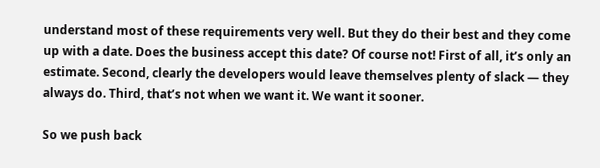understand most of these requirements very well. But they do their best and they come up with a date. Does the business accept this date? Of course not! First of all, it’s only an estimate. Second, clearly the developers would leave themselves plenty of slack — they always do. Third, that’s not when we want it. We want it sooner.

So we push back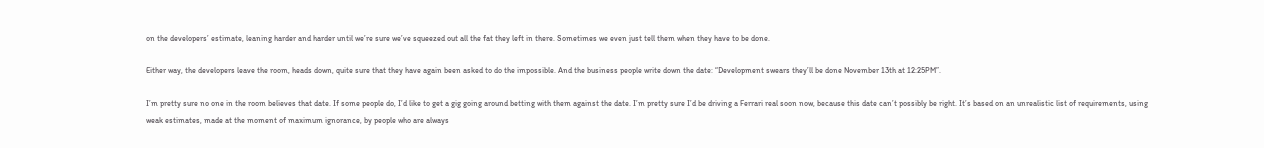on the developers’ estimate, leaning harder and harder until we’re sure we’ve squeezed out all the fat they left in there. Sometimes we even just tell them when they have to be done.

Either way, the developers leave the room, heads down, quite sure that they have again been asked to do the impossible. And the business people write down the date: “Development swears they’ll be done November 13th at 12:25PM”.

I’m pretty sure no one in the room believes that date. If some people do, I’d like to get a gig going around betting with them against the date. I’m pretty sure I’d be driving a Ferrari real soon now, because this date can’t possibly be right. It’s based on an unrealistic list of requirements, using weak estimates, made at the moment of maximum ignorance, by people who are always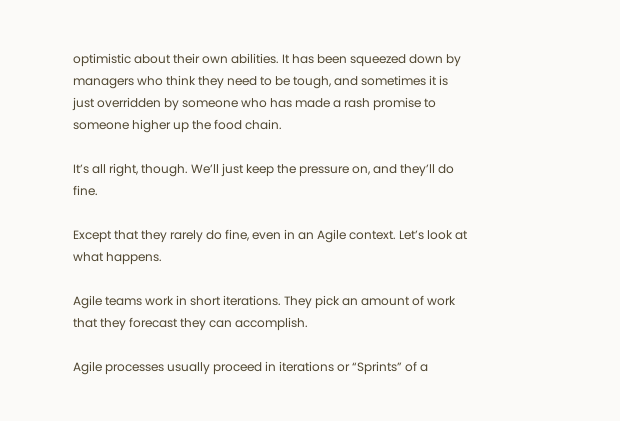optimistic about their own abilities. It has been squeezed down by managers who think they need to be tough, and sometimes it is just overridden by someone who has made a rash promise to someone higher up the food chain.

It’s all right, though. We’ll just keep the pressure on, and they’ll do fine.

Except that they rarely do fine, even in an Agile context. Let’s look at what happens.

Agile teams work in short iterations. They pick an amount of work that they forecast they can accomplish.

Agile processes usually proceed in iterations or “Sprints” of a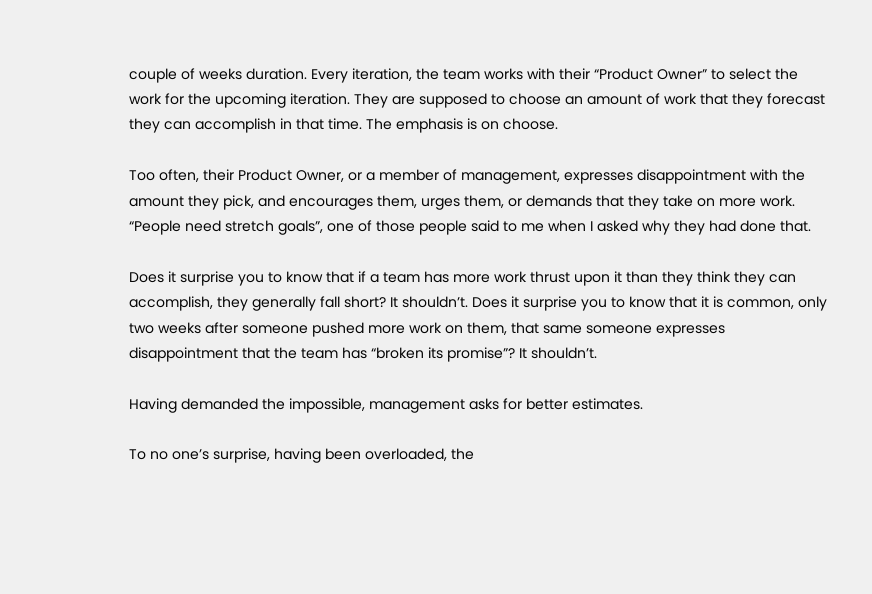couple of weeks duration. Every iteration, the team works with their “Product Owner” to select the work for the upcoming iteration. They are supposed to choose an amount of work that they forecast they can accomplish in that time. The emphasis is on choose.

Too often, their Product Owner, or a member of management, expresses disappointment with the amount they pick, and encourages them, urges them, or demands that they take on more work. “People need stretch goals”, one of those people said to me when I asked why they had done that.

Does it surprise you to know that if a team has more work thrust upon it than they think they can accomplish, they generally fall short? It shouldn’t. Does it surprise you to know that it is common, only two weeks after someone pushed more work on them, that same someone expresses disappointment that the team has “broken its promise”? It shouldn’t.

Having demanded the impossible, management asks for better estimates.

To no one’s surprise, having been overloaded, the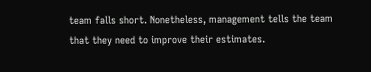team falls short. Nonetheless, management tells the team that they need to improve their estimates.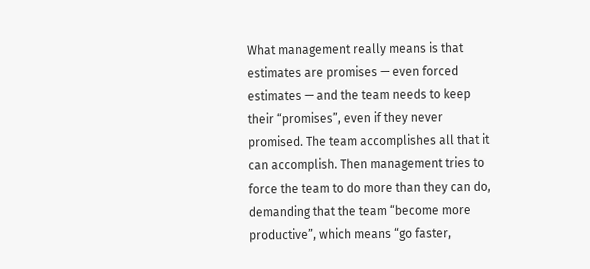What management really means is that estimates are promises — even forced estimates — and the team needs to keep their “promises”, even if they never promised. The team accomplishes all that it can accomplish. Then management tries to force the team to do more than they can do, demanding that the team “become more productive”, which means “go faster,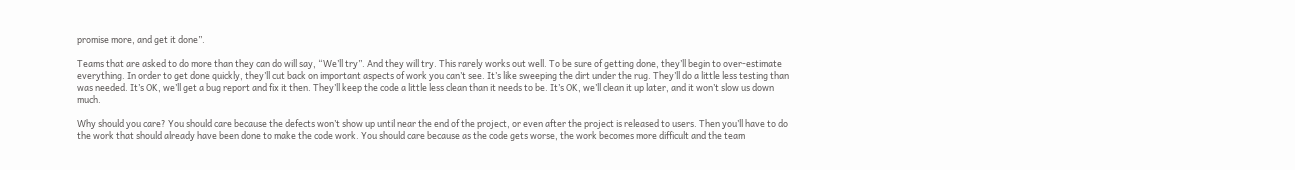promise more, and get it done”.

Teams that are asked to do more than they can do will say, “We’ll try”. And they will try. This rarely works out well. To be sure of getting done, they’ll begin to over-estimate everything. In order to get done quickly, they’ll cut back on important aspects of work you can’t see. It’s like sweeping the dirt under the rug. They’ll do a little less testing than was needed. It’s OK, we’ll get a bug report and fix it then. They’ll keep the code a little less clean than it needs to be. It’s OK, we’ll clean it up later, and it won’t slow us down much.

Why should you care? You should care because the defects won’t show up until near the end of the project, or even after the project is released to users. Then you’ll have to do the work that should already have been done to make the code work. You should care because as the code gets worse, the work becomes more difficult and the team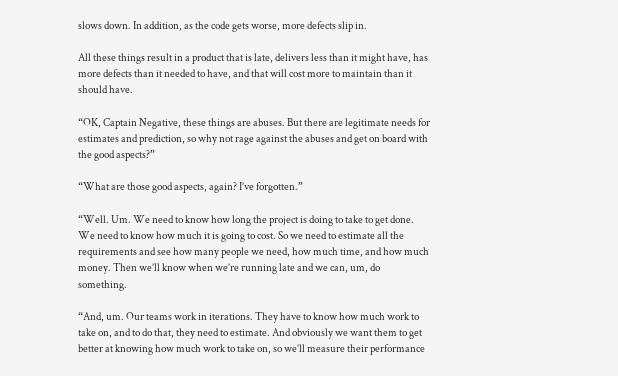slows down. In addition, as the code gets worse, more defects slip in.

All these things result in a product that is late, delivers less than it might have, has more defects than it needed to have, and that will cost more to maintain than it should have.

“OK, Captain Negative, these things are abuses. But there are legitimate needs for estimates and prediction, so why not rage against the abuses and get on board with the good aspects?”

“What are those good aspects, again? I’ve forgotten.”

“Well. Um. We need to know how long the project is doing to take to get done. We need to know how much it is going to cost. So we need to estimate all the requirements and see how many people we need, how much time, and how much money. Then we’ll know when we’re running late and we can, um, do something.

“And, um. Our teams work in iterations. They have to know how much work to take on, and to do that, they need to estimate. And obviously we want them to get better at knowing how much work to take on, so we’ll measure their performance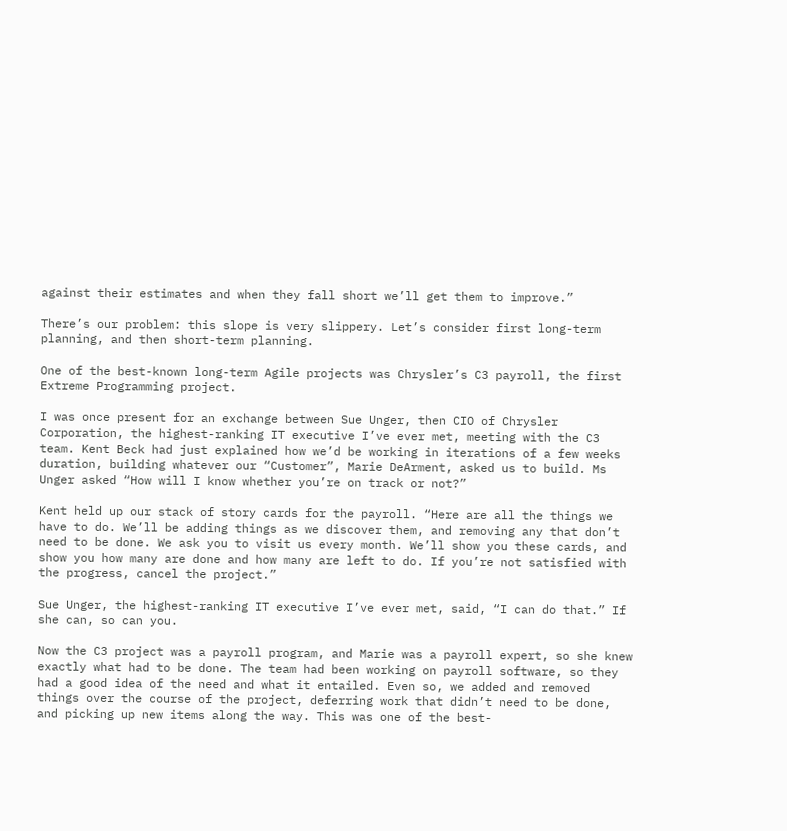against their estimates and when they fall short we’ll get them to improve.”

There’s our problem: this slope is very slippery. Let’s consider first long-term planning, and then short-term planning.

One of the best-known long-term Agile projects was Chrysler’s C3 payroll, the first Extreme Programming project.

I was once present for an exchange between Sue Unger, then CIO of Chrysler Corporation, the highest-ranking IT executive I’ve ever met, meeting with the C3 team. Kent Beck had just explained how we’d be working in iterations of a few weeks duration, building whatever our “Customer”, Marie DeArment, asked us to build. Ms Unger asked “How will I know whether you’re on track or not?”

Kent held up our stack of story cards for the payroll. “Here are all the things we have to do. We’ll be adding things as we discover them, and removing any that don’t need to be done. We ask you to visit us every month. We’ll show you these cards, and show you how many are done and how many are left to do. If you’re not satisfied with the progress, cancel the project.”

Sue Unger, the highest-ranking IT executive I’ve ever met, said, “I can do that.” If she can, so can you.

Now the C3 project was a payroll program, and Marie was a payroll expert, so she knew exactly what had to be done. The team had been working on payroll software, so they had a good idea of the need and what it entailed. Even so, we added and removed things over the course of the project, deferring work that didn’t need to be done, and picking up new items along the way. This was one of the best-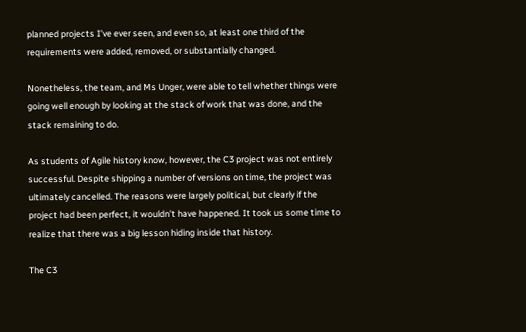planned projects I’ve ever seen, and even so, at least one third of the requirements were added, removed, or substantially changed.

Nonetheless, the team, and Ms Unger, were able to tell whether things were going well enough by looking at the stack of work that was done, and the stack remaining to do.

As students of Agile history know, however, the C3 project was not entirely successful. Despite shipping a number of versions on time, the project was ultimately cancelled. The reasons were largely political, but clearly if the project had been perfect, it wouldn’t have happened. It took us some time to realize that there was a big lesson hiding inside that history.

The C3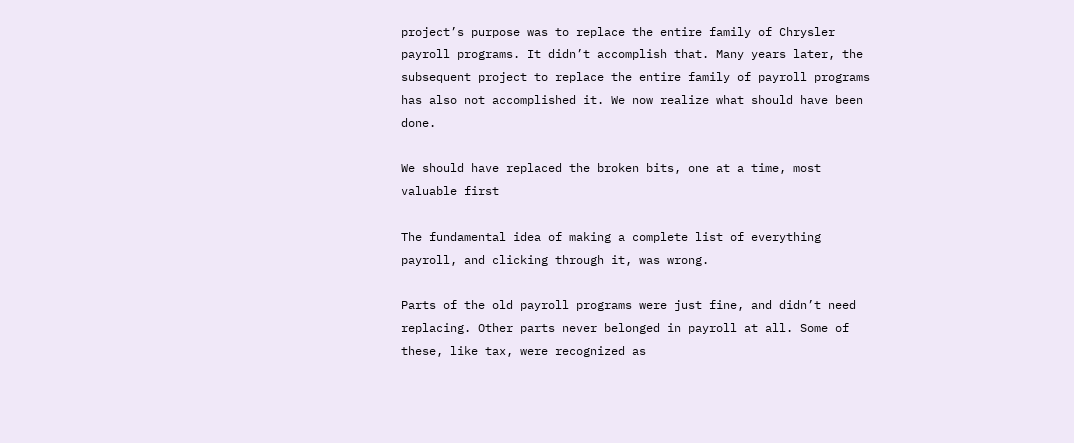project’s purpose was to replace the entire family of Chrysler payroll programs. It didn’t accomplish that. Many years later, the subsequent project to replace the entire family of payroll programs has also not accomplished it. We now realize what should have been done.

We should have replaced the broken bits, one at a time, most valuable first

The fundamental idea of making a complete list of everything payroll, and clicking through it, was wrong.

Parts of the old payroll programs were just fine, and didn’t need replacing. Other parts never belonged in payroll at all. Some of these, like tax, were recognized as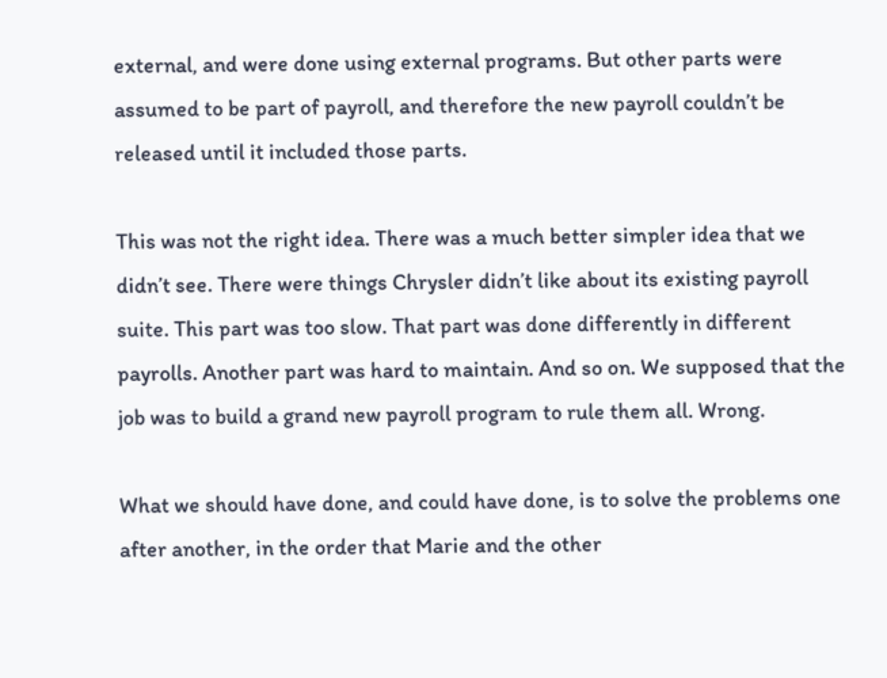external, and were done using external programs. But other parts were assumed to be part of payroll, and therefore the new payroll couldn’t be released until it included those parts.

This was not the right idea. There was a much better simpler idea that we didn’t see. There were things Chrysler didn’t like about its existing payroll suite. This part was too slow. That part was done differently in different payrolls. Another part was hard to maintain. And so on. We supposed that the job was to build a grand new payroll program to rule them all. Wrong.

What we should have done, and could have done, is to solve the problems one after another, in the order that Marie and the other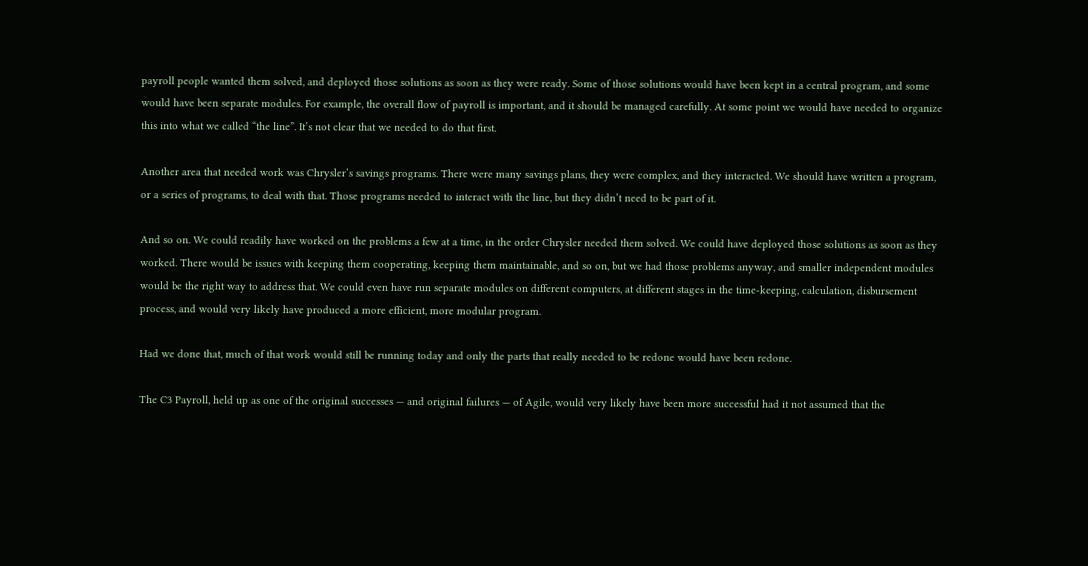payroll people wanted them solved, and deployed those solutions as soon as they were ready. Some of those solutions would have been kept in a central program, and some would have been separate modules. For example, the overall flow of payroll is important, and it should be managed carefully. At some point we would have needed to organize this into what we called “the line”. It’s not clear that we needed to do that first.

Another area that needed work was Chrysler’s savings programs. There were many savings plans, they were complex, and they interacted. We should have written a program, or a series of programs, to deal with that. Those programs needed to interact with the line, but they didn’t need to be part of it.

And so on. We could readily have worked on the problems a few at a time, in the order Chrysler needed them solved. We could have deployed those solutions as soon as they worked. There would be issues with keeping them cooperating, keeping them maintainable, and so on, but we had those problems anyway, and smaller independent modules would be the right way to address that. We could even have run separate modules on different computers, at different stages in the time-keeping, calculation, disbursement process, and would very likely have produced a more efficient, more modular program.

Had we done that, much of that work would still be running today and only the parts that really needed to be redone would have been redone.

The C3 Payroll, held up as one of the original successes — and original failures — of Agile, would very likely have been more successful had it not assumed that the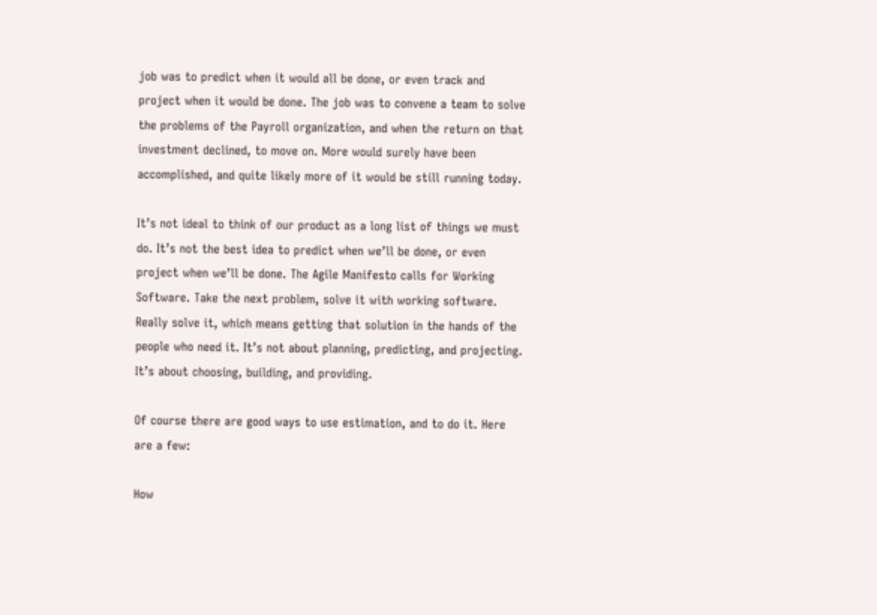job was to predict when it would all be done, or even track and project when it would be done. The job was to convene a team to solve the problems of the Payroll organization, and when the return on that investment declined, to move on. More would surely have been accomplished, and quite likely more of it would be still running today.

It’s not ideal to think of our product as a long list of things we must do. It’s not the best idea to predict when we’ll be done, or even project when we’ll be done. The Agile Manifesto calls for Working Software. Take the next problem, solve it with working software. Really solve it, which means getting that solution in the hands of the people who need it. It’s not about planning, predicting, and projecting. It’s about choosing, building, and providing.

Of course there are good ways to use estimation, and to do it. Here are a few:

How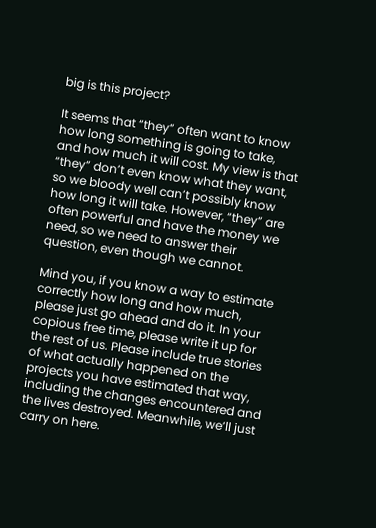big is this project?

It seems that “they” often want to know how long something is going to take, and how much it will cost. My view is that “they” don’t even know what they want, so we bloody well can’t possibly know how long it will take. However, “they” are often powerful and have the money we need, so we need to answer their question, even though we cannot.

Mind you, if you know a way to estimate correctly how long and how much, please just go ahead and do it. In your copious free time, please write it up for the rest of us. Please include true stories of what actually happened on the projects you have estimated that way, including the changes encountered and the lives destroyed. Meanwhile, we’ll just carry on here.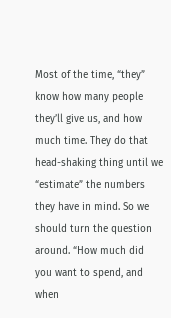Most of the time, “they” know how many people they’ll give us, and how much time. They do that head-shaking thing until we “estimate” the numbers they have in mind. So we should turn the question around. “How much did you want to spend, and when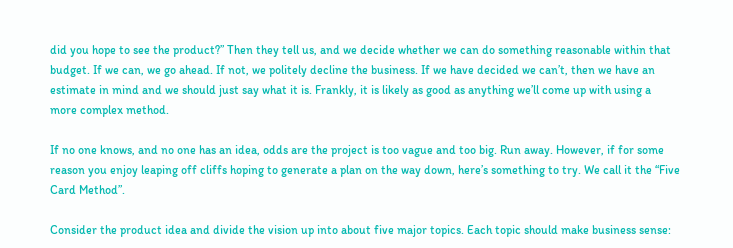did you hope to see the product?” Then they tell us, and we decide whether we can do something reasonable within that budget. If we can, we go ahead. If not, we politely decline the business. If we have decided we can’t, then we have an estimate in mind and we should just say what it is. Frankly, it is likely as good as anything we’ll come up with using a more complex method.

If no one knows, and no one has an idea, odds are the project is too vague and too big. Run away. However, if for some reason you enjoy leaping off cliffs hoping to generate a plan on the way down, here’s something to try. We call it the “Five Card Method”.

Consider the product idea and divide the vision up into about five major topics. Each topic should make business sense: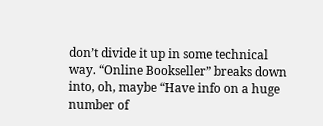don’t divide it up in some technical way. “Online Bookseller” breaks down into, oh, maybe “Have info on a huge number of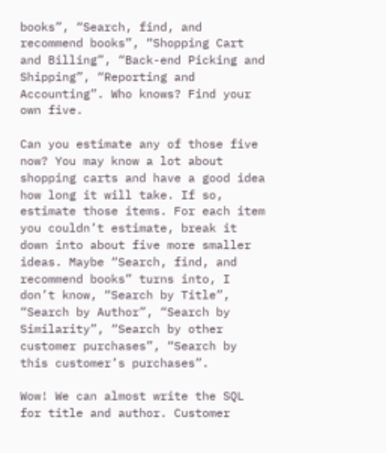books”, “Search, find, and recommend books”, “Shopping Cart and Billing”, “Back-end Picking and Shipping”, “Reporting and Accounting”. Who knows? Find your own five.

Can you estimate any of those five now? You may know a lot about shopping carts and have a good idea how long it will take. If so, estimate those items. For each item you couldn’t estimate, break it down into about five more smaller ideas. Maybe “Search, find, and recommend books” turns into, I don’t know, “Search by Title”, “Search by Author”, “Search by Similarity”, “Search by other customer purchases”, “Search by this customer’s purchases”.

Wow! We can almost write the SQL for title and author. Customer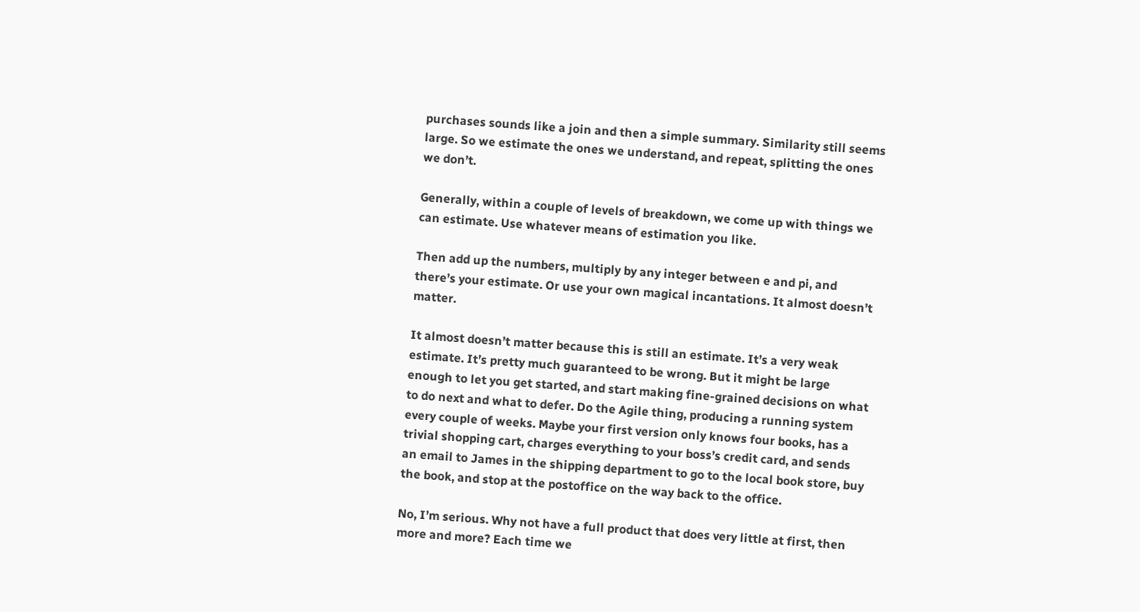purchases sounds like a join and then a simple summary. Similarity still seems large. So we estimate the ones we understand, and repeat, splitting the ones we don’t.

Generally, within a couple of levels of breakdown, we come up with things we can estimate. Use whatever means of estimation you like.

Then add up the numbers, multiply by any integer between e and pi, and there’s your estimate. Or use your own magical incantations. It almost doesn’t matter.

It almost doesn’t matter because this is still an estimate. It’s a very weak estimate. It’s pretty much guaranteed to be wrong. But it might be large enough to let you get started, and start making fine-grained decisions on what to do next and what to defer. Do the Agile thing, producing a running system every couple of weeks. Maybe your first version only knows four books, has a trivial shopping cart, charges everything to your boss’s credit card, and sends an email to James in the shipping department to go to the local book store, buy the book, and stop at the postoffice on the way back to the office.

No, I’m serious. Why not have a full product that does very little at first, then more and more? Each time we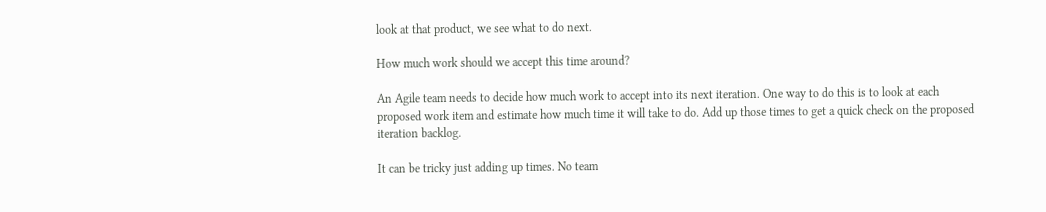look at that product, we see what to do next.

How much work should we accept this time around?

An Agile team needs to decide how much work to accept into its next iteration. One way to do this is to look at each proposed work item and estimate how much time it will take to do. Add up those times to get a quick check on the proposed iteration backlog.

It can be tricky just adding up times. No team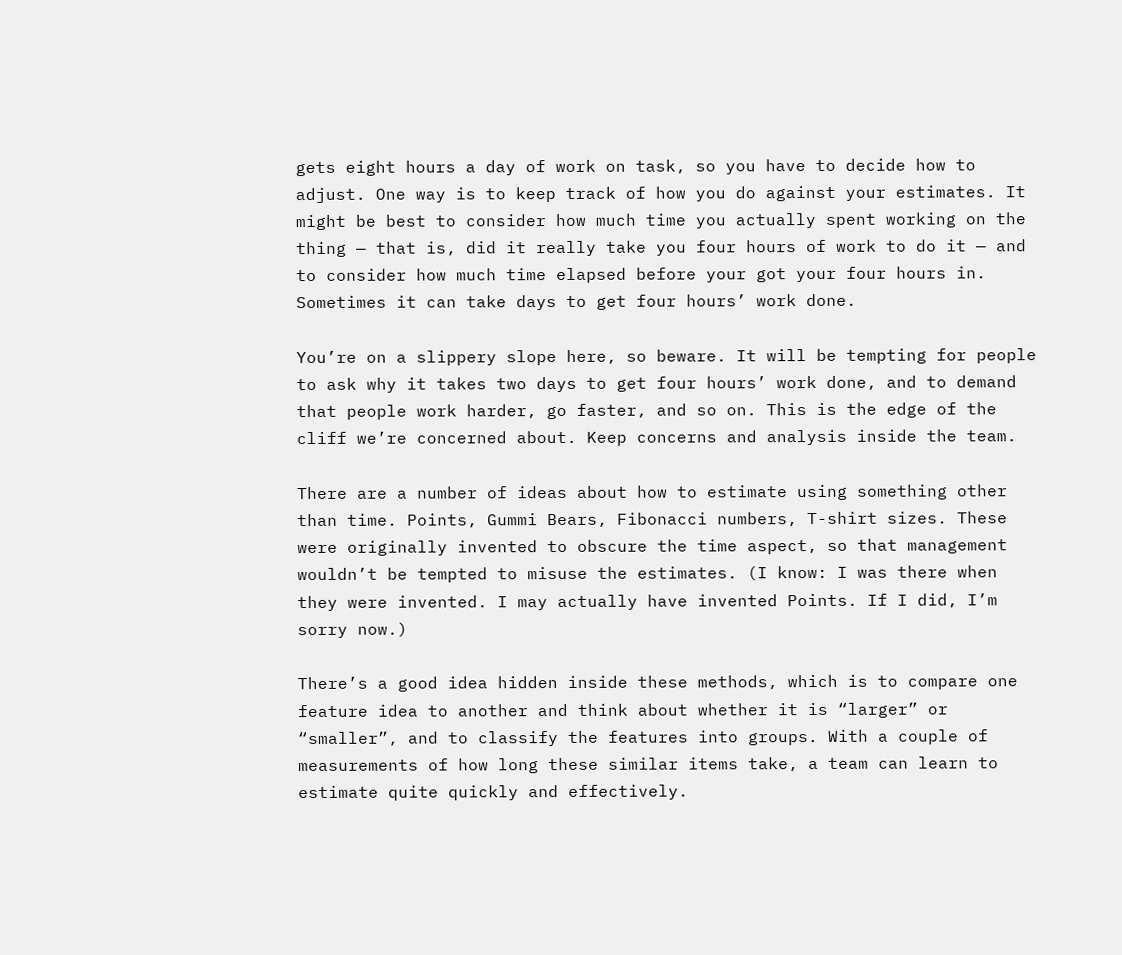gets eight hours a day of work on task, so you have to decide how to adjust. One way is to keep track of how you do against your estimates. It might be best to consider how much time you actually spent working on the thing — that is, did it really take you four hours of work to do it — and to consider how much time elapsed before your got your four hours in. Sometimes it can take days to get four hours’ work done.

You’re on a slippery slope here, so beware. It will be tempting for people to ask why it takes two days to get four hours’ work done, and to demand that people work harder, go faster, and so on. This is the edge of the cliff we’re concerned about. Keep concerns and analysis inside the team.

There are a number of ideas about how to estimate using something other than time. Points, Gummi Bears, Fibonacci numbers, T-shirt sizes. These were originally invented to obscure the time aspect, so that management wouldn’t be tempted to misuse the estimates. (I know: I was there when they were invented. I may actually have invented Points. If I did, I’m sorry now.)

There’s a good idea hidden inside these methods, which is to compare one feature idea to another and think about whether it is “larger” or “smaller”, and to classify the features into groups. With a couple of measurements of how long these similar items take, a team can learn to estimate quite quickly and effectively.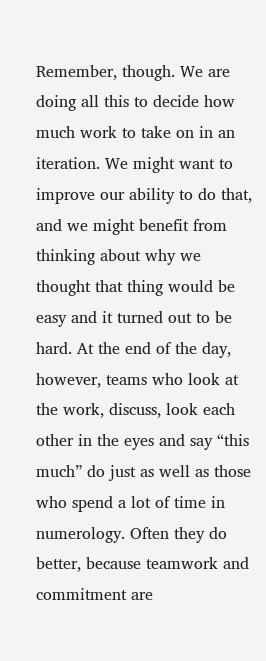Remember, though. We are doing all this to decide how much work to take on in an iteration. We might want to improve our ability to do that, and we might benefit from thinking about why we thought that thing would be easy and it turned out to be hard. At the end of the day, however, teams who look at the work, discuss, look each other in the eyes and say “this much” do just as well as those who spend a lot of time in numerology. Often they do better, because teamwork and commitment are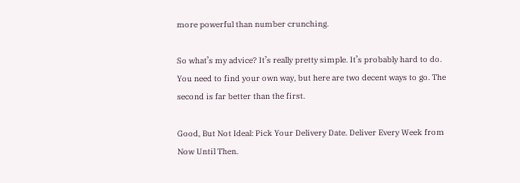more powerful than number crunching.

So what’s my advice? It’s really pretty simple. It’s probably hard to do. You need to find your own way, but here are two decent ways to go. The second is far better than the first.

Good, But Not Ideal: Pick Your Delivery Date. Deliver Every Week from Now Until Then.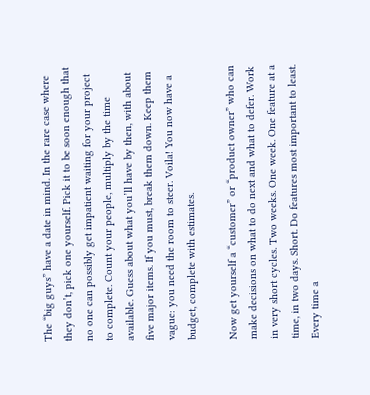The “big guys” have a date in mind. In the rare case where they don’t, pick one yourself. Pick it to be soon enough that no one can possibly get impatient waiting for your project to complete. Count your people, multiply by the time available. Guess about what you’ll have by then, with about five major items. If you must, break them down. Keep them vague: you need the room to steer. Voila! You now have a budget, complete with estimates.

Now get yourself a “customer” or “product owner” who can make decisions on what to do next and what to defer. Work in very short cycles. Two weeks. One week. One feature at a time, in two days. Short. Do features most important to least. Every time a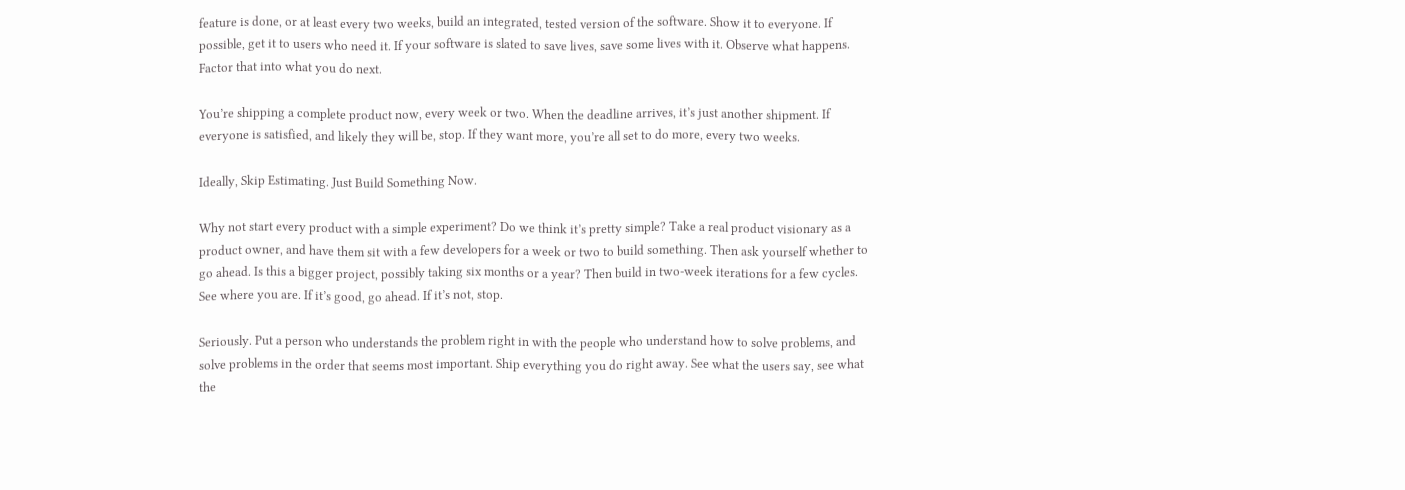feature is done, or at least every two weeks, build an integrated, tested version of the software. Show it to everyone. If possible, get it to users who need it. If your software is slated to save lives, save some lives with it. Observe what happens. Factor that into what you do next.

You’re shipping a complete product now, every week or two. When the deadline arrives, it’s just another shipment. If everyone is satisfied, and likely they will be, stop. If they want more, you’re all set to do more, every two weeks.

Ideally, Skip Estimating. Just Build Something Now.

Why not start every product with a simple experiment? Do we think it’s pretty simple? Take a real product visionary as a product owner, and have them sit with a few developers for a week or two to build something. Then ask yourself whether to go ahead. Is this a bigger project, possibly taking six months or a year? Then build in two-week iterations for a few cycles. See where you are. If it’s good, go ahead. If it’s not, stop.

Seriously. Put a person who understands the problem right in with the people who understand how to solve problems, and solve problems in the order that seems most important. Ship everything you do right away. See what the users say, see what the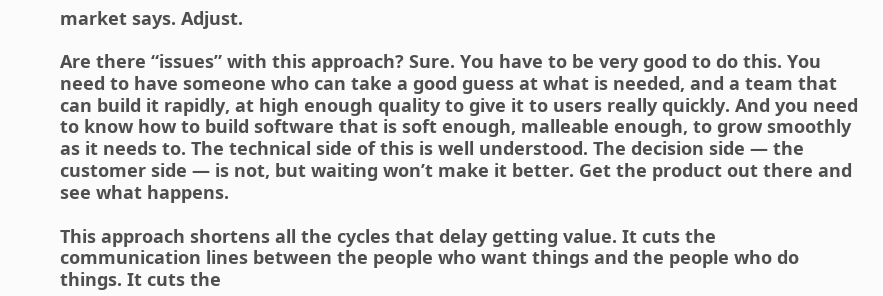market says. Adjust.

Are there “issues” with this approach? Sure. You have to be very good to do this. You need to have someone who can take a good guess at what is needed, and a team that can build it rapidly, at high enough quality to give it to users really quickly. And you need to know how to build software that is soft enough, malleable enough, to grow smoothly as it needs to. The technical side of this is well understood. The decision side — the customer side — is not, but waiting won’t make it better. Get the product out there and see what happens.

This approach shortens all the cycles that delay getting value. It cuts the communication lines between the people who want things and the people who do things. It cuts the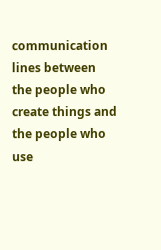communication lines between the people who create things and the people who use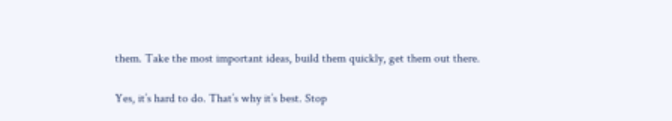them. Take the most important ideas, build them quickly, get them out there.

Yes, it’s hard to do. That’s why it’s best. Stop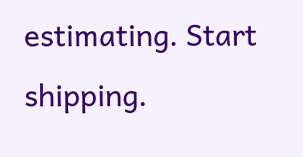estimating. Start shipping.